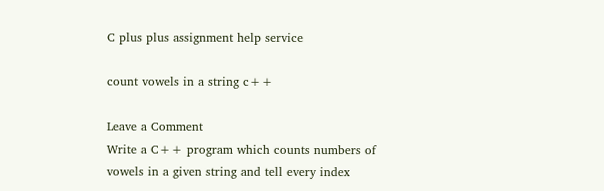C plus plus assignment help service

count vowels in a string c++

Leave a Comment
Write a C++ program which counts numbers of vowels in a given string and tell every index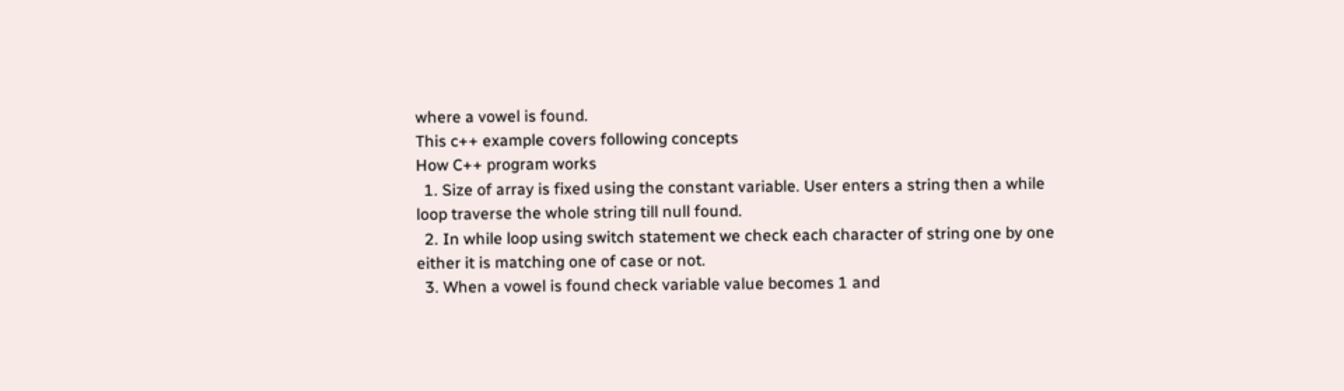where a vowel is found.
This c++ example covers following concepts
How C++ program works
  1. Size of array is fixed using the constant variable. User enters a string then a while loop traverse the whole string till null found.
  2. In while loop using switch statement we check each character of string one by one either it is matching one of case or not.
  3. When a vowel is found check variable value becomes 1 and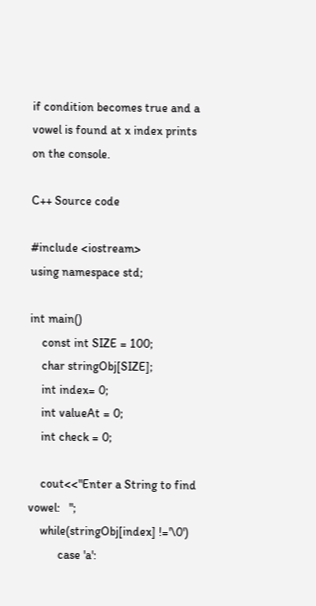if condition becomes true and a vowel is found at x index prints on the console.

C++ Source code

#include <iostream>
using namespace std;

int main()
    const int SIZE = 100;
    char stringObj[SIZE];
    int index= 0;
    int valueAt = 0;
    int check = 0;

    cout<<"Enter a String to find vowel:   ";
    while(stringObj[index] !='\0')
          case 'a':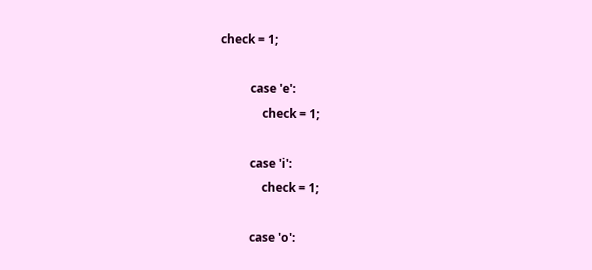check = 1;

          case 'e':
              check = 1;

          case 'i':
              check = 1;

          case 'o':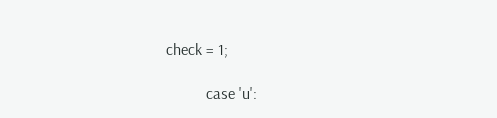check = 1;

          case 'u':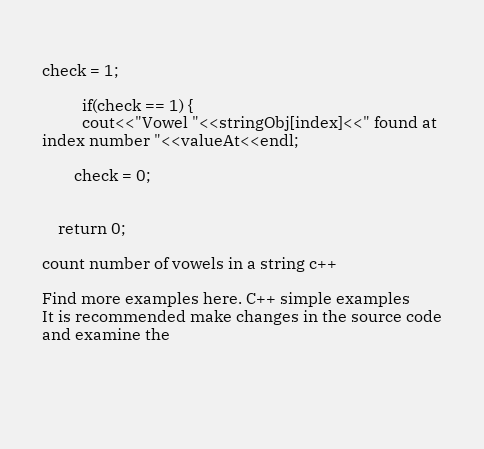check = 1;

          if(check == 1) {
          cout<<"Vowel "<<stringObj[index]<<" found at index number "<<valueAt<<endl;

        check = 0;


    return 0;

count number of vowels in a string c++

Find more examples here. C++ simple examples
It is recommended make changes in the source code and examine the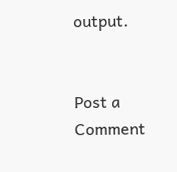output.


Post a Comment